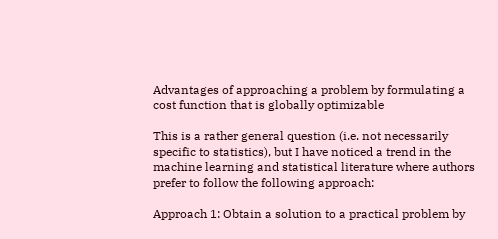Advantages of approaching a problem by formulating a cost function that is globally optimizable

This is a rather general question (i.e. not necessarily specific to statistics), but I have noticed a trend in the machine learning and statistical literature where authors prefer to follow the following approach:

Approach 1: Obtain a solution to a practical problem by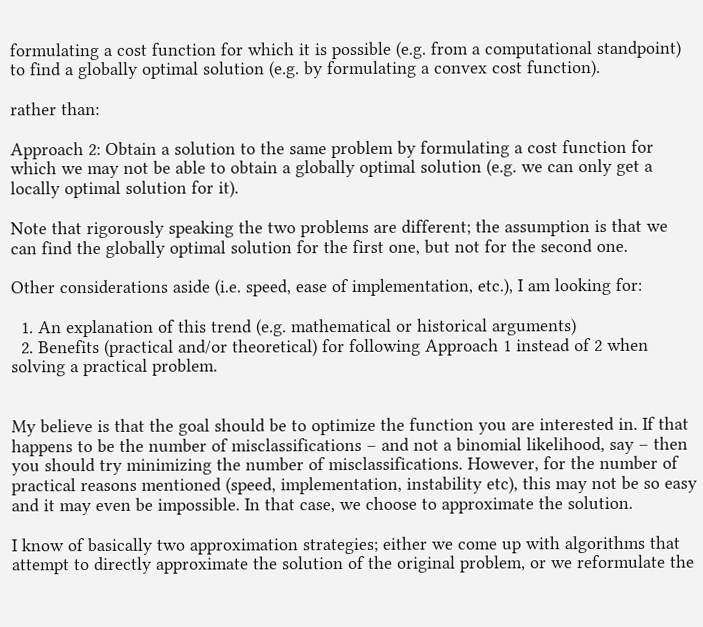formulating a cost function for which it is possible (e.g. from a computational standpoint) to find a globally optimal solution (e.g. by formulating a convex cost function).

rather than:

Approach 2: Obtain a solution to the same problem by formulating a cost function for which we may not be able to obtain a globally optimal solution (e.g. we can only get a locally optimal solution for it).

Note that rigorously speaking the two problems are different; the assumption is that we can find the globally optimal solution for the first one, but not for the second one.

Other considerations aside (i.e. speed, ease of implementation, etc.), I am looking for:

  1. An explanation of this trend (e.g. mathematical or historical arguments)
  2. Benefits (practical and/or theoretical) for following Approach 1 instead of 2 when solving a practical problem.


My believe is that the goal should be to optimize the function you are interested in. If that happens to be the number of misclassifications – and not a binomial likelihood, say – then you should try minimizing the number of misclassifications. However, for the number of practical reasons mentioned (speed, implementation, instability etc), this may not be so easy and it may even be impossible. In that case, we choose to approximate the solution.

I know of basically two approximation strategies; either we come up with algorithms that attempt to directly approximate the solution of the original problem, or we reformulate the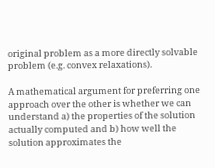original problem as a more directly solvable problem (e.g. convex relaxations).

A mathematical argument for preferring one approach over the other is whether we can understand a) the properties of the solution actually computed and b) how well the solution approximates the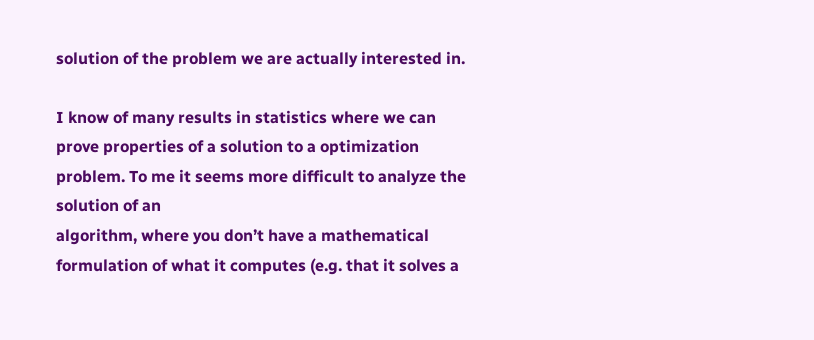solution of the problem we are actually interested in.

I know of many results in statistics where we can prove properties of a solution to a optimization problem. To me it seems more difficult to analyze the solution of an
algorithm, where you don’t have a mathematical formulation of what it computes (e.g. that it solves a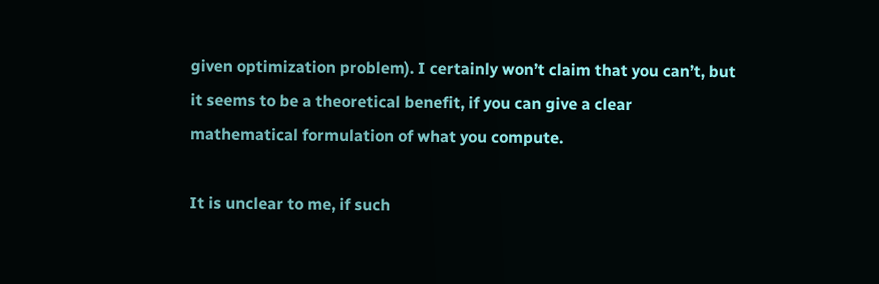given optimization problem). I certainly won’t claim that you can’t, but it seems to be a theoretical benefit, if you can give a clear mathematical formulation of what you compute.

It is unclear to me, if such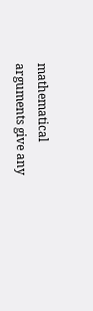mathematical arguments give any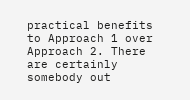practical benefits to Approach 1 over Approach 2. There are certainly somebody out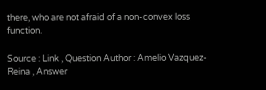there, who are not afraid of a non-convex loss function.

Source : Link , Question Author : Amelio Vazquez-Reina , Answer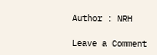Author : NRH

Leave a Comment